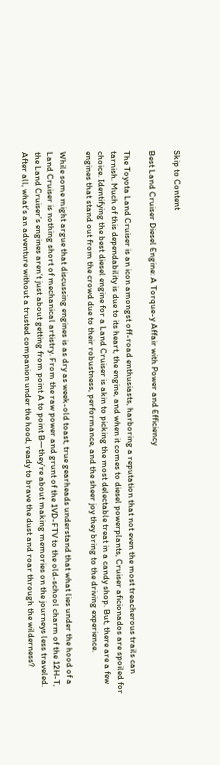Skip to Content

Best Land Cruiser Diesel Engine: A Torque-y Affair with Power and Efficiency

The Toyota Land Cruiser is an icon amongst off-road enthusiasts, harboring a reputation that not even the most treacherous trails can tarnish. Much of this dependability is due to its heart, the engine, and when it comes to diesel powerplants, Cruiser aficionados are spoiled for choice. Identifying the best diesel engine for a Land Cruiser is akin to picking the most delectable treat in a candy shop. But, there are a few engines that stand out from the crowd due to their robustness, performance, and the sheer joy they bring to the driving experience.

While some might argue that discussing engines is as dry as week-old toast, true gearheads understand that what lies under the hood of a Land Cruiser is nothing short of mechanical artistry. From the raw power and grunt of the 1VD-FTV to the old-school charm of the 12H-T, the Land Cruiser’s engines aren’t just about getting from point A to point B—they’re about making memories on the journeys less traveled. After all, what’s an adventure without a trusted companion under the hood, ready to brave the dust and roar through the wilderness?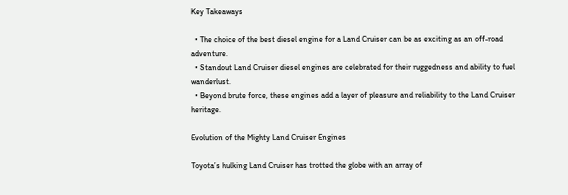Key Takeaways

  • The choice of the best diesel engine for a Land Cruiser can be as exciting as an off-road adventure.
  • Standout Land Cruiser diesel engines are celebrated for their ruggedness and ability to fuel wanderlust.
  • Beyond brute force, these engines add a layer of pleasure and reliability to the Land Cruiser heritage.

Evolution of the Mighty Land Cruiser Engines

Toyota’s hulking Land Cruiser has trotted the globe with an array of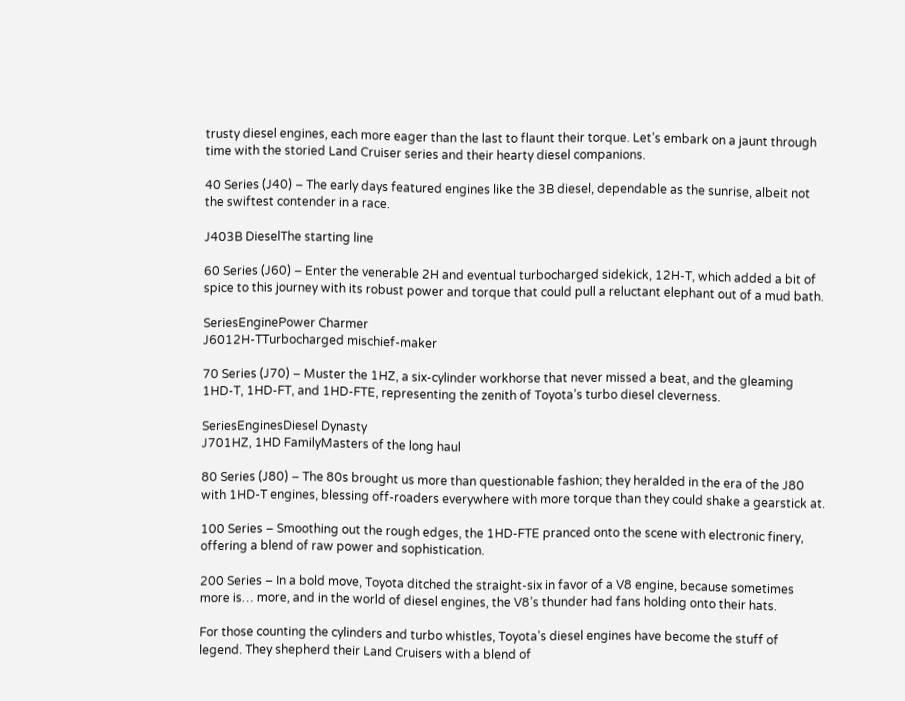trusty diesel engines, each more eager than the last to flaunt their torque. Let’s embark on a jaunt through time with the storied Land Cruiser series and their hearty diesel companions.

40 Series (J40) – The early days featured engines like the 3B diesel, dependable as the sunrise, albeit not the swiftest contender in a race.

J403B DieselThe starting line

60 Series (J60) – Enter the venerable 2H and eventual turbocharged sidekick, 12H-T, which added a bit of spice to this journey with its robust power and torque that could pull a reluctant elephant out of a mud bath.

SeriesEnginePower Charmer
J6012H-TTurbocharged mischief-maker

70 Series (J70) – Muster the 1HZ, a six-cylinder workhorse that never missed a beat, and the gleaming 1HD-T, 1HD-FT, and 1HD-FTE, representing the zenith of Toyota’s turbo diesel cleverness.

SeriesEnginesDiesel Dynasty
J701HZ, 1HD FamilyMasters of the long haul

80 Series (J80) – The 80s brought us more than questionable fashion; they heralded in the era of the J80 with 1HD-T engines, blessing off-roaders everywhere with more torque than they could shake a gearstick at.

100 Series – Smoothing out the rough edges, the 1HD-FTE pranced onto the scene with electronic finery, offering a blend of raw power and sophistication.

200 Series – In a bold move, Toyota ditched the straight-six in favor of a V8 engine, because sometimes more is… more, and in the world of diesel engines, the V8’s thunder had fans holding onto their hats.

For those counting the cylinders and turbo whistles, Toyota’s diesel engines have become the stuff of legend. They shepherd their Land Cruisers with a blend of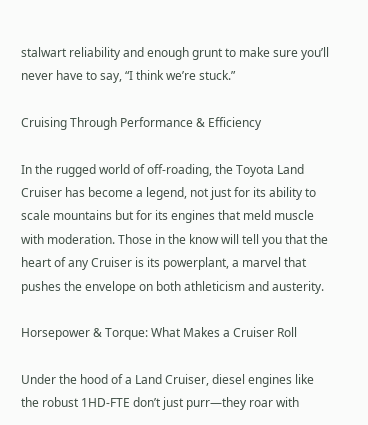stalwart reliability and enough grunt to make sure you’ll never have to say, “I think we’re stuck.”

Cruising Through Performance & Efficiency

In the rugged world of off-roading, the Toyota Land Cruiser has become a legend, not just for its ability to scale mountains but for its engines that meld muscle with moderation. Those in the know will tell you that the heart of any Cruiser is its powerplant, a marvel that pushes the envelope on both athleticism and austerity.

Horsepower & Torque: What Makes a Cruiser Roll

Under the hood of a Land Cruiser, diesel engines like the robust 1HD-FTE don’t just purr—they roar with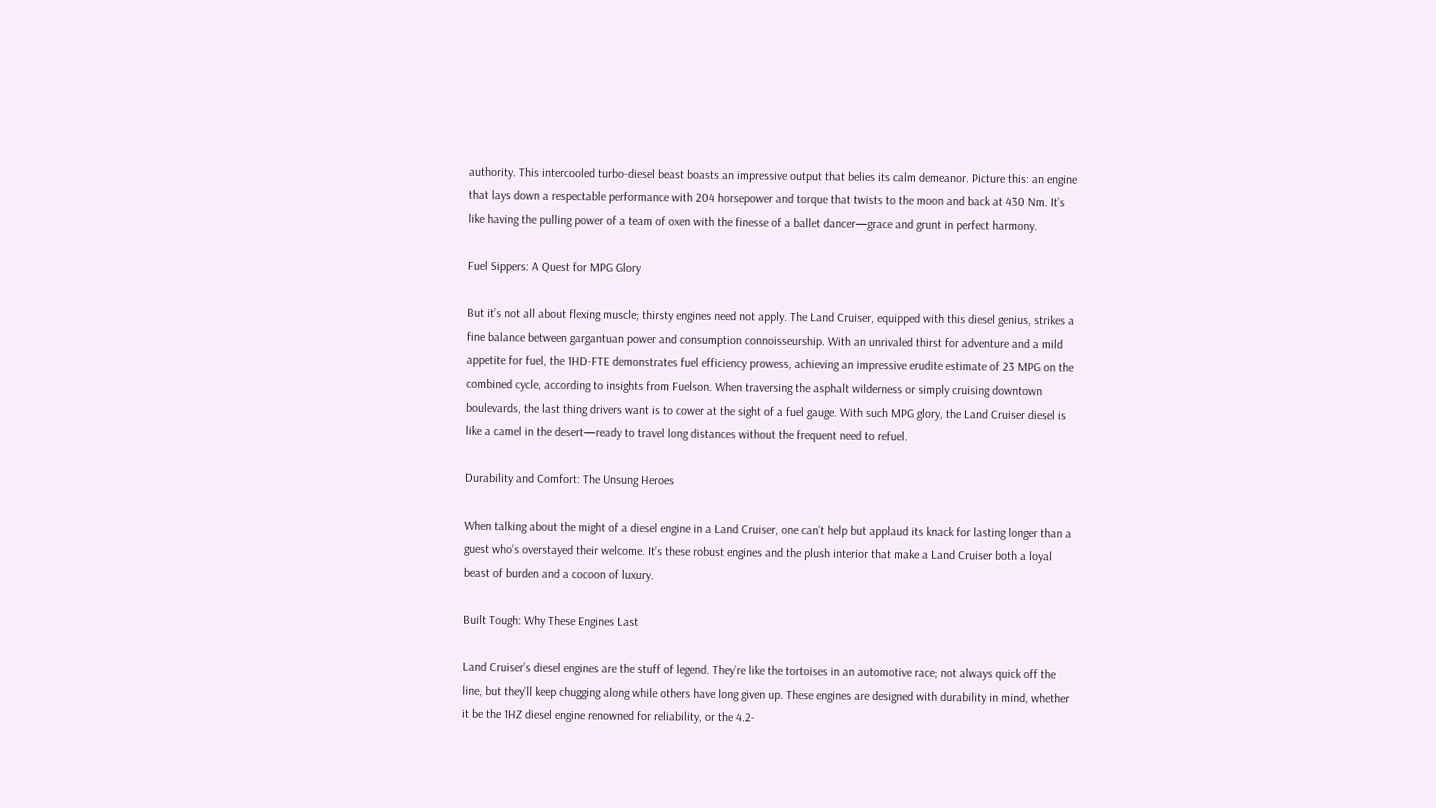authority. This intercooled turbo-diesel beast boasts an impressive output that belies its calm demeanor. Picture this: an engine that lays down a respectable performance with 204 horsepower and torque that twists to the moon and back at 430 Nm. It’s like having the pulling power of a team of oxen with the finesse of a ballet dancer—grace and grunt in perfect harmony.

Fuel Sippers: A Quest for MPG Glory

But it’s not all about flexing muscle; thirsty engines need not apply. The Land Cruiser, equipped with this diesel genius, strikes a fine balance between gargantuan power and consumption connoisseurship. With an unrivaled thirst for adventure and a mild appetite for fuel, the 1HD-FTE demonstrates fuel efficiency prowess, achieving an impressive erudite estimate of 23 MPG on the combined cycle, according to insights from Fuelson. When traversing the asphalt wilderness or simply cruising downtown boulevards, the last thing drivers want is to cower at the sight of a fuel gauge. With such MPG glory, the Land Cruiser diesel is like a camel in the desert—ready to travel long distances without the frequent need to refuel.

Durability and Comfort: The Unsung Heroes

When talking about the might of a diesel engine in a Land Cruiser, one can’t help but applaud its knack for lasting longer than a guest who’s overstayed their welcome. It’s these robust engines and the plush interior that make a Land Cruiser both a loyal beast of burden and a cocoon of luxury.

Built Tough: Why These Engines Last

Land Cruiser’s diesel engines are the stuff of legend. They’re like the tortoises in an automotive race; not always quick off the line, but they’ll keep chugging along while others have long given up. These engines are designed with durability in mind, whether it be the 1HZ diesel engine renowned for reliability, or the 4.2-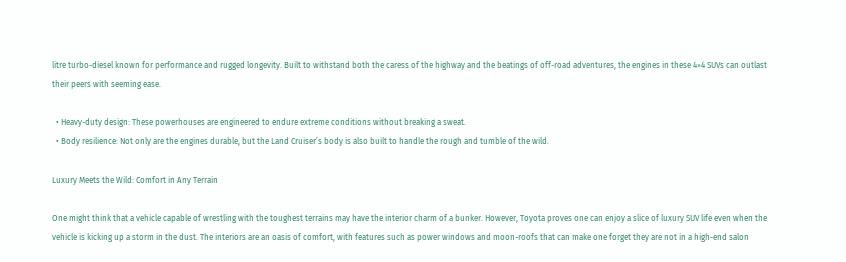litre turbo-diesel known for performance and rugged longevity. Built to withstand both the caress of the highway and the beatings of off-road adventures, the engines in these 4×4 SUVs can outlast their peers with seeming ease.

  • Heavy-duty design: These powerhouses are engineered to endure extreme conditions without breaking a sweat.
  • Body resilience: Not only are the engines durable, but the Land Cruiser’s body is also built to handle the rough and tumble of the wild.

Luxury Meets the Wild: Comfort in Any Terrain

One might think that a vehicle capable of wrestling with the toughest terrains may have the interior charm of a bunker. However, Toyota proves one can enjoy a slice of luxury SUV life even when the vehicle is kicking up a storm in the dust. The interiors are an oasis of comfort, with features such as power windows and moon-roofs that can make one forget they are not in a high-end salon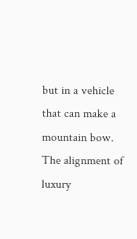but in a vehicle that can make a mountain bow. The alignment of luxury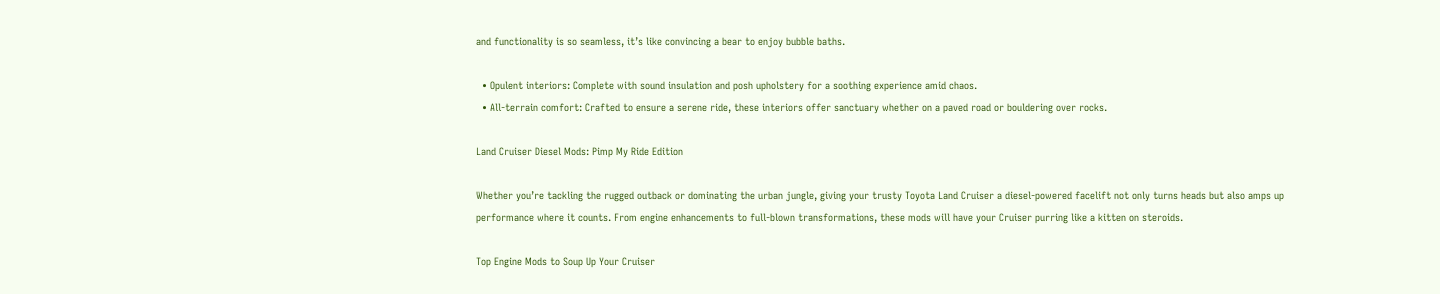and functionality is so seamless, it’s like convincing a bear to enjoy bubble baths.

  • Opulent interiors: Complete with sound insulation and posh upholstery for a soothing experience amid chaos.
  • All-terrain comfort: Crafted to ensure a serene ride, these interiors offer sanctuary whether on a paved road or bouldering over rocks.

Land Cruiser Diesel Mods: Pimp My Ride Edition

Whether you’re tackling the rugged outback or dominating the urban jungle, giving your trusty Toyota Land Cruiser a diesel-powered facelift not only turns heads but also amps up performance where it counts. From engine enhancements to full-blown transformations, these mods will have your Cruiser purring like a kitten on steroids.

Top Engine Mods to Soup Up Your Cruiser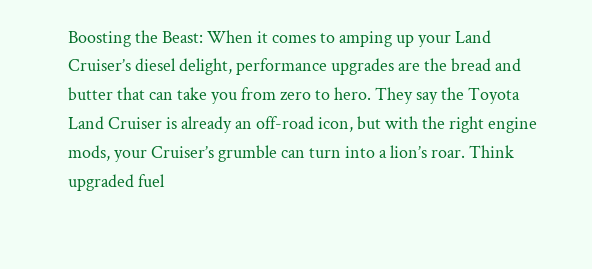Boosting the Beast: When it comes to amping up your Land Cruiser’s diesel delight, performance upgrades are the bread and butter that can take you from zero to hero. They say the Toyota Land Cruiser is already an off-road icon, but with the right engine mods, your Cruiser’s grumble can turn into a lion’s roar. Think upgraded fuel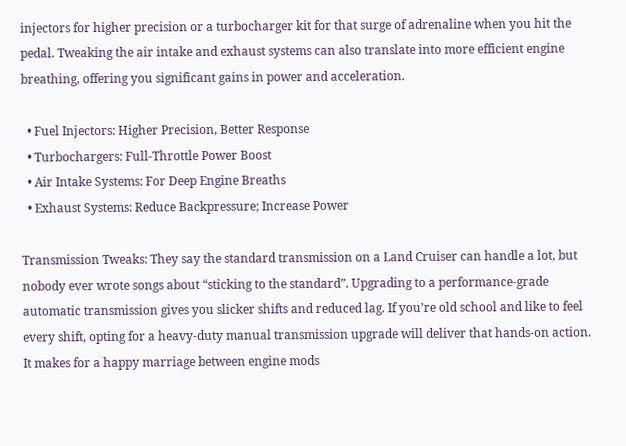injectors for higher precision or a turbocharger kit for that surge of adrenaline when you hit the pedal. Tweaking the air intake and exhaust systems can also translate into more efficient engine breathing, offering you significant gains in power and acceleration.

  • Fuel Injectors: Higher Precision, Better Response
  • Turbochargers: Full-Throttle Power Boost
  • Air Intake Systems: For Deep Engine Breaths
  • Exhaust Systems: Reduce Backpressure; Increase Power

Transmission Tweaks: They say the standard transmission on a Land Cruiser can handle a lot, but nobody ever wrote songs about “sticking to the standard”. Upgrading to a performance-grade automatic transmission gives you slicker shifts and reduced lag. If you’re old school and like to feel every shift, opting for a heavy-duty manual transmission upgrade will deliver that hands-on action. It makes for a happy marriage between engine mods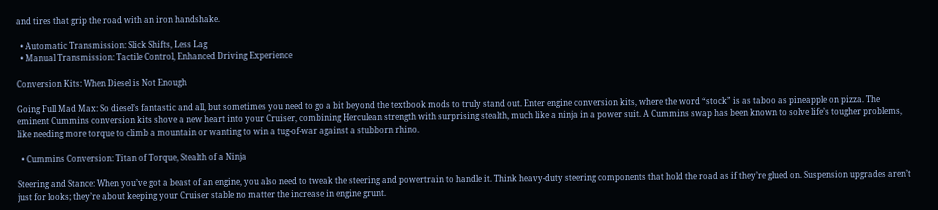and tires that grip the road with an iron handshake.

  • Automatic Transmission: Slick Shifts, Less Lag
  • Manual Transmission: Tactile Control, Enhanced Driving Experience

Conversion Kits: When Diesel is Not Enough

Going Full Mad Max: So diesel’s fantastic and all, but sometimes you need to go a bit beyond the textbook mods to truly stand out. Enter engine conversion kits, where the word “stock” is as taboo as pineapple on pizza. The eminent Cummins conversion kits shove a new heart into your Cruiser, combining Herculean strength with surprising stealth, much like a ninja in a power suit. A Cummins swap has been known to solve life’s tougher problems, like needing more torque to climb a mountain or wanting to win a tug-of-war against a stubborn rhino.

  • Cummins Conversion: Titan of Torque, Stealth of a Ninja

Steering and Stance: When you’ve got a beast of an engine, you also need to tweak the steering and powertrain to handle it. Think heavy-duty steering components that hold the road as if they’re glued on. Suspension upgrades aren’t just for looks; they’re about keeping your Cruiser stable no matter the increase in engine grunt.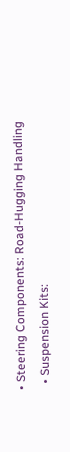• Steering Components: Road-Hugging Handling
  • Suspension Kits: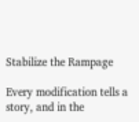Stabilize the Rampage

Every modification tells a story, and in the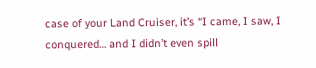case of your Land Cruiser, it’s “I came, I saw, I conquered… and I didn’t even spill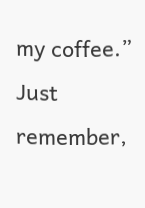my coffee.” Just remember,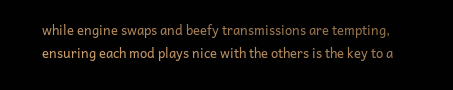while engine swaps and beefy transmissions are tempting, ensuring each mod plays nice with the others is the key to a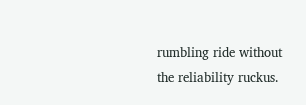rumbling ride without the reliability ruckus.